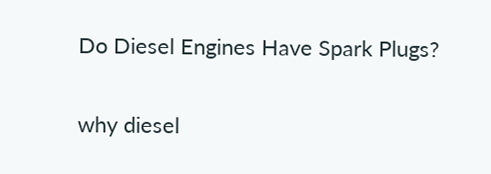Do Diesel Engines Have Spark Plugs?

why diesel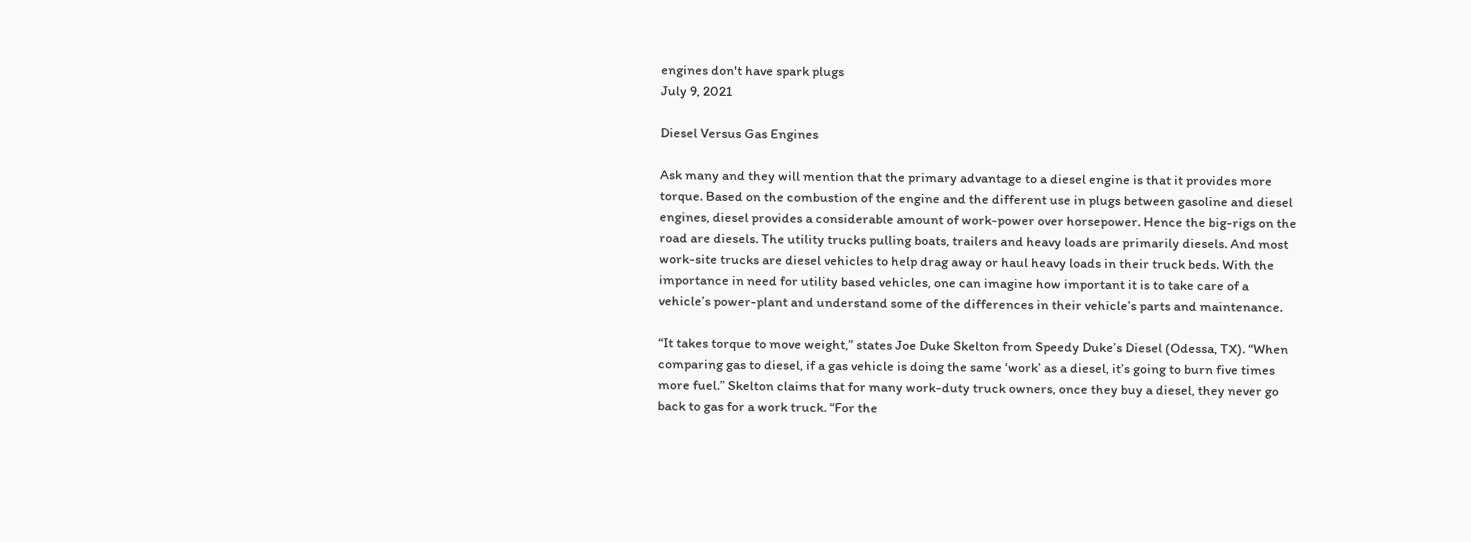engines don't have spark plugs
July 9, 2021

Diesel Versus Gas Engines

Ask many and they will mention that the primary advantage to a diesel engine is that it provides more torque. Based on the combustion of the engine and the different use in plugs between gasoline and diesel engines, diesel provides a considerable amount of work-power over horsepower. Hence the big-rigs on the road are diesels. The utility trucks pulling boats, trailers and heavy loads are primarily diesels. And most work-site trucks are diesel vehicles to help drag away or haul heavy loads in their truck beds. With the importance in need for utility based vehicles, one can imagine how important it is to take care of a vehicle’s power-plant and understand some of the differences in their vehicle’s parts and maintenance.

“It takes torque to move weight,” states Joe Duke Skelton from Speedy Duke’s Diesel (Odessa, TX). “When comparing gas to diesel, if a gas vehicle is doing the same ‘work’ as a diesel, it’s going to burn five times more fuel.” Skelton claims that for many work-duty truck owners, once they buy a diesel, they never go back to gas for a work truck. “For the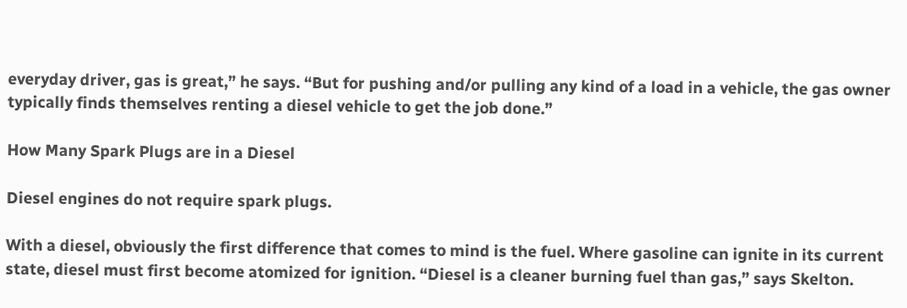everyday driver, gas is great,” he says. “But for pushing and/or pulling any kind of a load in a vehicle, the gas owner typically finds themselves renting a diesel vehicle to get the job done.”

How Many Spark Plugs are in a Diesel

Diesel engines do not require spark plugs.

With a diesel, obviously the first difference that comes to mind is the fuel. Where gasoline can ignite in its current state, diesel must first become atomized for ignition. “Diesel is a cleaner burning fuel than gas,” says Skelton.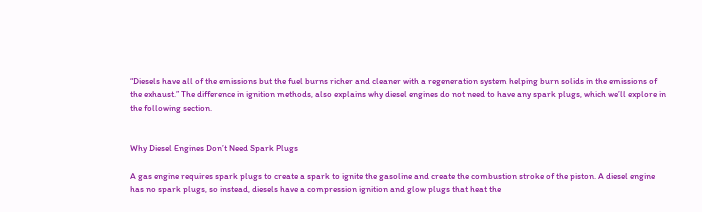“Diesels have all of the emissions but the fuel burns richer and cleaner with a regeneration system helping burn solids in the emissions of the exhaust.” The difference in ignition methods, also explains why diesel engines do not need to have any spark plugs, which we’ll explore in the following section.


Why Diesel Engines Don’t Need Spark Plugs

A gas engine requires spark plugs to create a spark to ignite the gasoline and create the combustion stroke of the piston. A diesel engine has no spark plugs, so instead, diesels have a compression ignition and glow plugs that heat the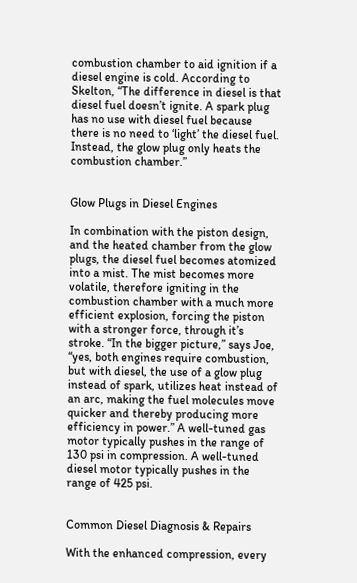combustion chamber to aid ignition if a diesel engine is cold. According to Skelton, “The difference in diesel is that diesel fuel doesn’t ignite. A spark plug has no use with diesel fuel because there is no need to ‘light’ the diesel fuel. Instead, the glow plug only heats the combustion chamber.”


Glow Plugs in Diesel Engines

In combination with the piston design, and the heated chamber from the glow plugs, the diesel fuel becomes atomized into a mist. The mist becomes more volatile, therefore igniting in the combustion chamber with a much more efficient explosion, forcing the piston with a stronger force, through it’s stroke. “In the bigger picture,” says Joe, “yes, both engines require combustion, but with diesel, the use of a glow plug instead of spark, utilizes heat instead of an arc, making the fuel molecules move quicker and thereby producing more efficiency in power.” A well-tuned gas motor typically pushes in the range of 130 psi in compression. A well-tuned diesel motor typically pushes in the range of 425 psi.


Common Diesel Diagnosis & Repairs

With the enhanced compression, every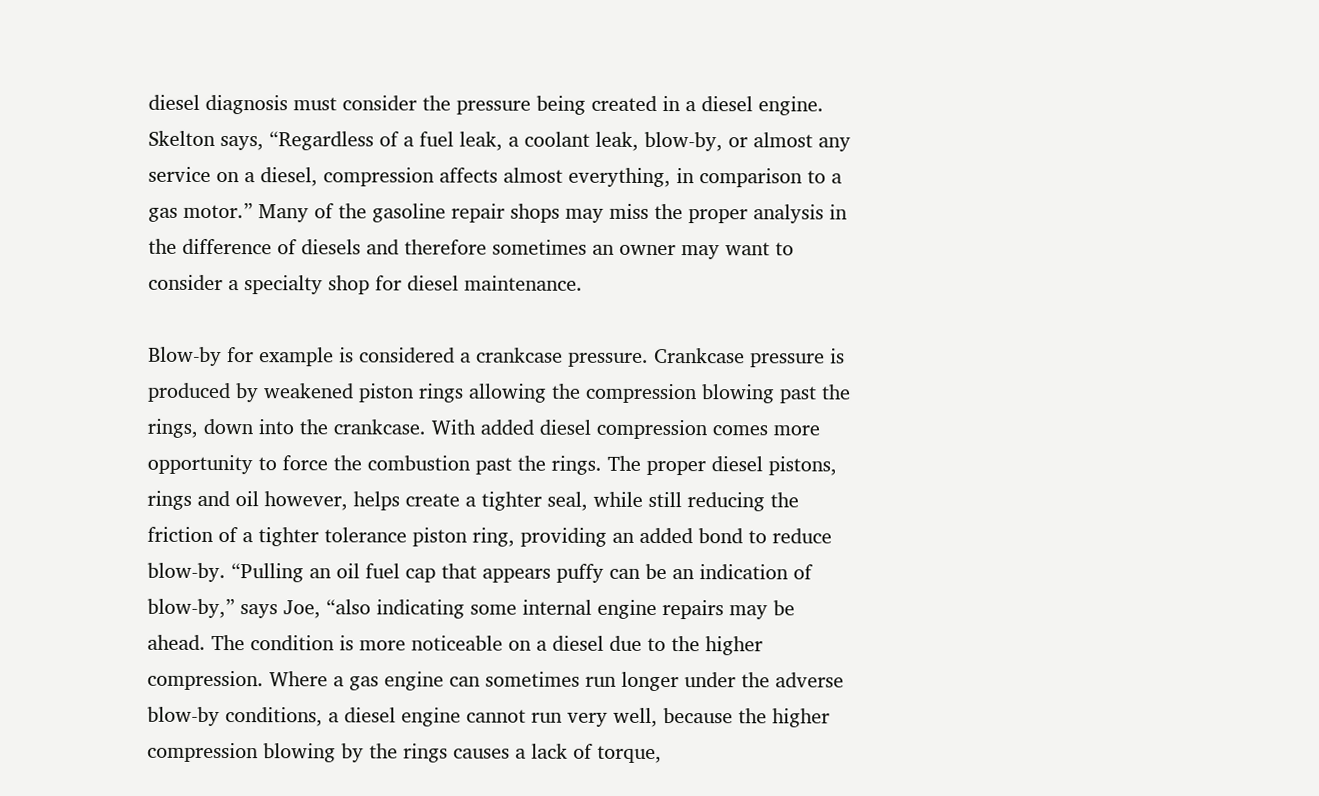diesel diagnosis must consider the pressure being created in a diesel engine. Skelton says, “Regardless of a fuel leak, a coolant leak, blow-by, or almost any service on a diesel, compression affects almost everything, in comparison to a gas motor.” Many of the gasoline repair shops may miss the proper analysis in the difference of diesels and therefore sometimes an owner may want to consider a specialty shop for diesel maintenance.

Blow-by for example is considered a crankcase pressure. Crankcase pressure is produced by weakened piston rings allowing the compression blowing past the rings, down into the crankcase. With added diesel compression comes more opportunity to force the combustion past the rings. The proper diesel pistons, rings and oil however, helps create a tighter seal, while still reducing the friction of a tighter tolerance piston ring, providing an added bond to reduce blow-by. “Pulling an oil fuel cap that appears puffy can be an indication of blow-by,” says Joe, “also indicating some internal engine repairs may be ahead. The condition is more noticeable on a diesel due to the higher compression. Where a gas engine can sometimes run longer under the adverse blow-by conditions, a diesel engine cannot run very well, because the higher compression blowing by the rings causes a lack of torque,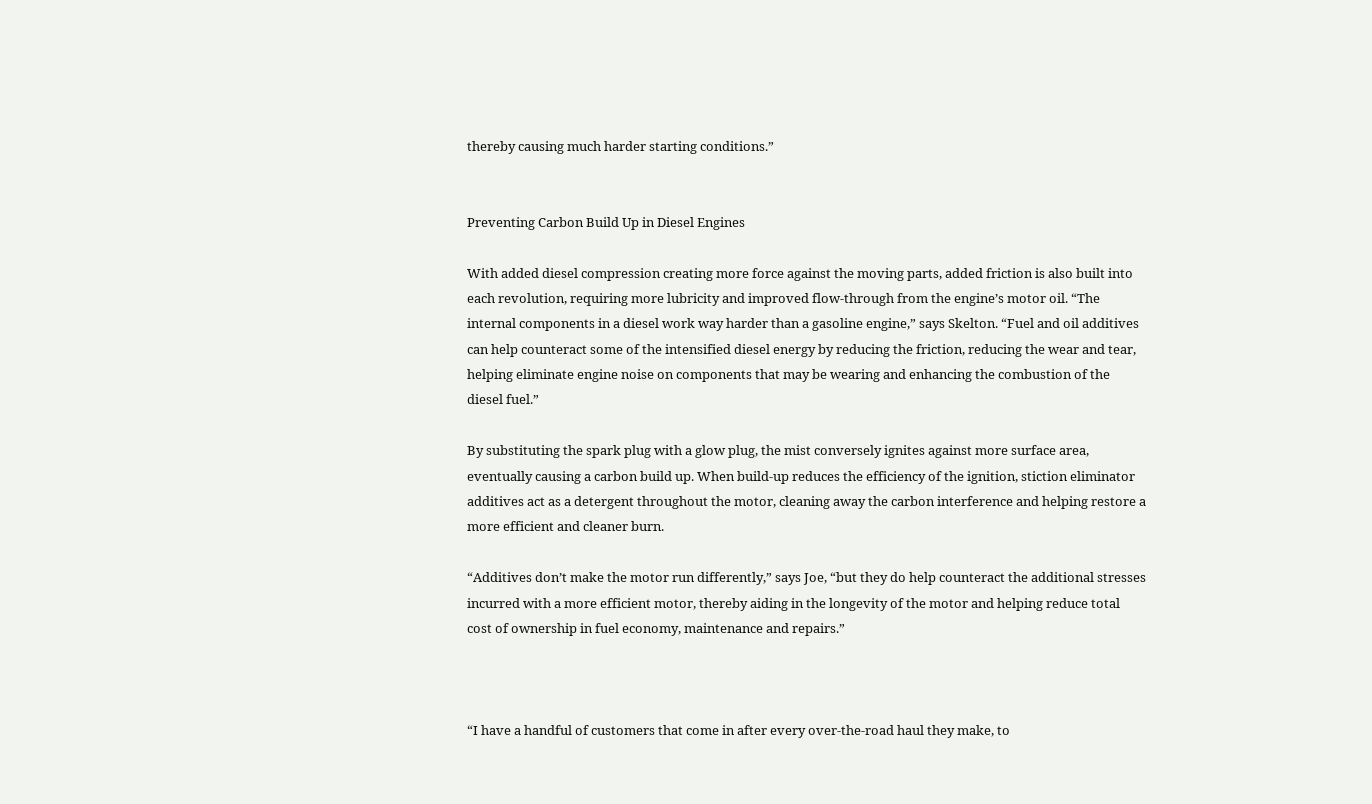thereby causing much harder starting conditions.”


Preventing Carbon Build Up in Diesel Engines

With added diesel compression creating more force against the moving parts, added friction is also built into each revolution, requiring more lubricity and improved flow-through from the engine’s motor oil. “The internal components in a diesel work way harder than a gasoline engine,” says Skelton. “Fuel and oil additives can help counteract some of the intensified diesel energy by reducing the friction, reducing the wear and tear, helping eliminate engine noise on components that may be wearing and enhancing the combustion of the diesel fuel.”

By substituting the spark plug with a glow plug, the mist conversely ignites against more surface area, eventually causing a carbon build up. When build-up reduces the efficiency of the ignition, stiction eliminator additives act as a detergent throughout the motor, cleaning away the carbon interference and helping restore a more efficient and cleaner burn.

“Additives don’t make the motor run differently,” says Joe, “but they do help counteract the additional stresses incurred with a more efficient motor, thereby aiding in the longevity of the motor and helping reduce total cost of ownership in fuel economy, maintenance and repairs.”



“I have a handful of customers that come in after every over-the-road haul they make, to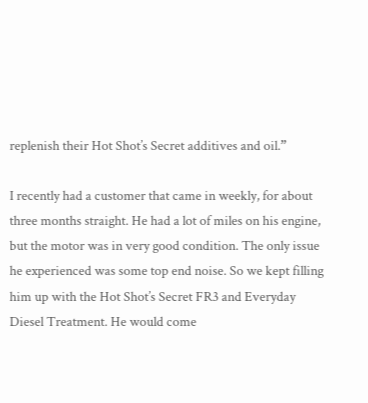replenish their Hot Shot’s Secret additives and oil.”

I recently had a customer that came in weekly, for about three months straight. He had a lot of miles on his engine, but the motor was in very good condition. The only issue he experienced was some top end noise. So we kept filling him up with the Hot Shot’s Secret FR3 and Everyday Diesel Treatment. He would come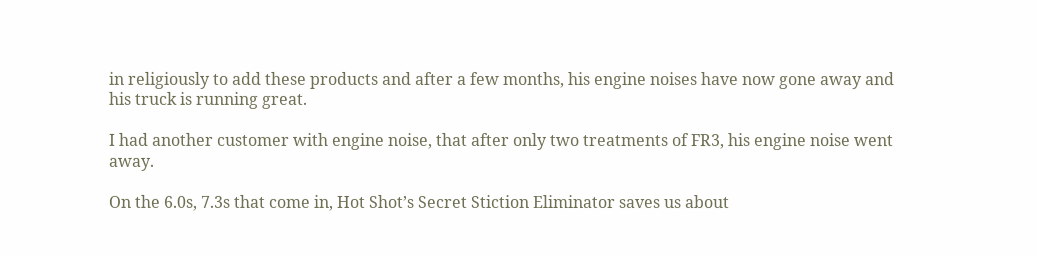in religiously to add these products and after a few months, his engine noises have now gone away and his truck is running great.

I had another customer with engine noise, that after only two treatments of FR3, his engine noise went away.

On the 6.0s, 7.3s that come in, Hot Shot’s Secret Stiction Eliminator saves us about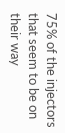75% of the injectors that seem to be on their way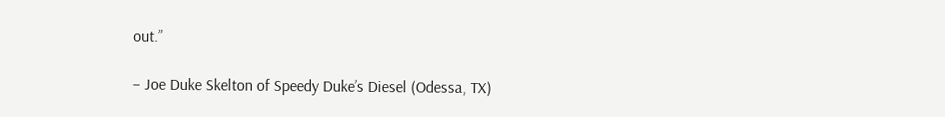out.”

– Joe Duke Skelton of Speedy Duke’s Diesel (Odessa, TX)